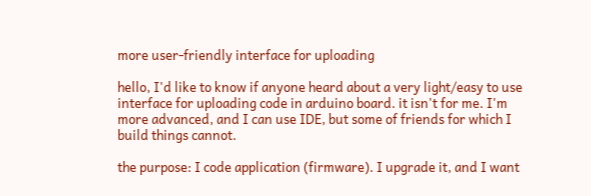more user-friendly interface for uploading

hello, I'd like to know if anyone heard about a very light/easy to use interface for uploading code in arduino board. it isn't for me. I'm more advanced, and I can use IDE, but some of friends for which I build things cannot.

the purpose: I code application (firmware). I upgrade it, and I want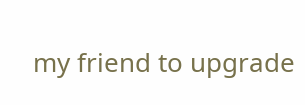my friend to upgrade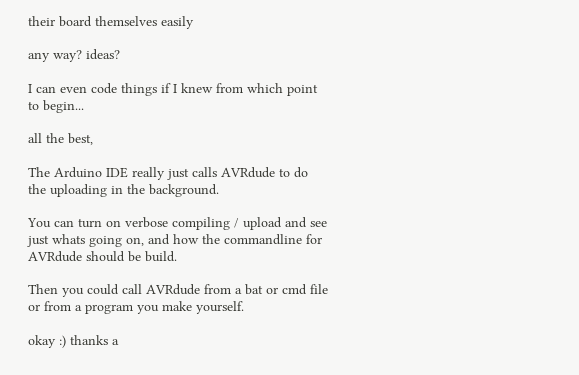their board themselves easily

any way? ideas?

I can even code things if I knew from which point to begin...

all the best,

The Arduino IDE really just calls AVRdude to do the uploading in the background.

You can turn on verbose compiling / upload and see just whats going on, and how the commandline for AVRdude should be build.

Then you could call AVRdude from a bat or cmd file or from a program you make yourself.

okay :) thanks a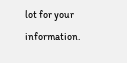lot for your information.